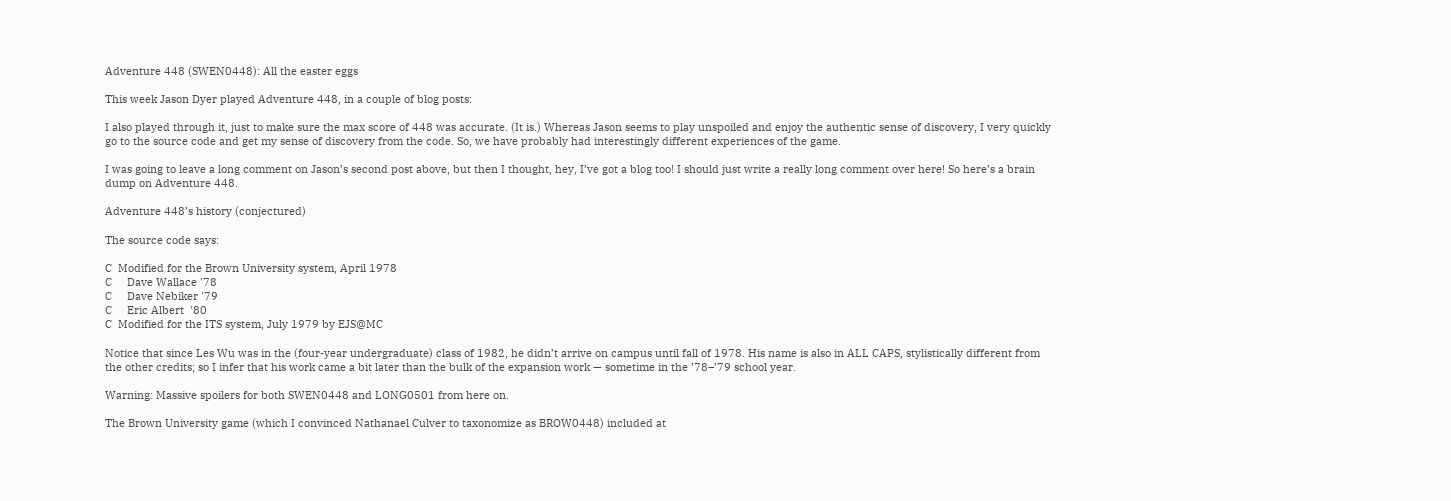Adventure 448 (SWEN0448): All the easter eggs

This week Jason Dyer played Adventure 448, in a couple of blog posts:

I also played through it, just to make sure the max score of 448 was accurate. (It is.) Whereas Jason seems to play unspoiled and enjoy the authentic sense of discovery, I very quickly go to the source code and get my sense of discovery from the code. So, we have probably had interestingly different experiences of the game.

I was going to leave a long comment on Jason’s second post above, but then I thought, hey, I’ve got a blog too! I should just write a really long comment over here! So here’s a brain dump on Adventure 448.

Adventure 448’s history (conjectured)

The source code says:

C  Modified for the Brown University system, April 1978
C     Dave Wallace '78
C     Dave Nebiker '79
C     Eric Albert  '80
C  Modified for the ITS system, July 1979 by EJS@MC

Notice that since Les Wu was in the (four-year undergraduate) class of 1982, he didn’t arrive on campus until fall of 1978. His name is also in ALL CAPS, stylistically different from the other credits; so I infer that his work came a bit later than the bulk of the expansion work — sometime in the ’78–’79 school year.

Warning: Massive spoilers for both SWEN0448 and LONG0501 from here on.

The Brown University game (which I convinced Nathanael Culver to taxonomize as BROW0448) included at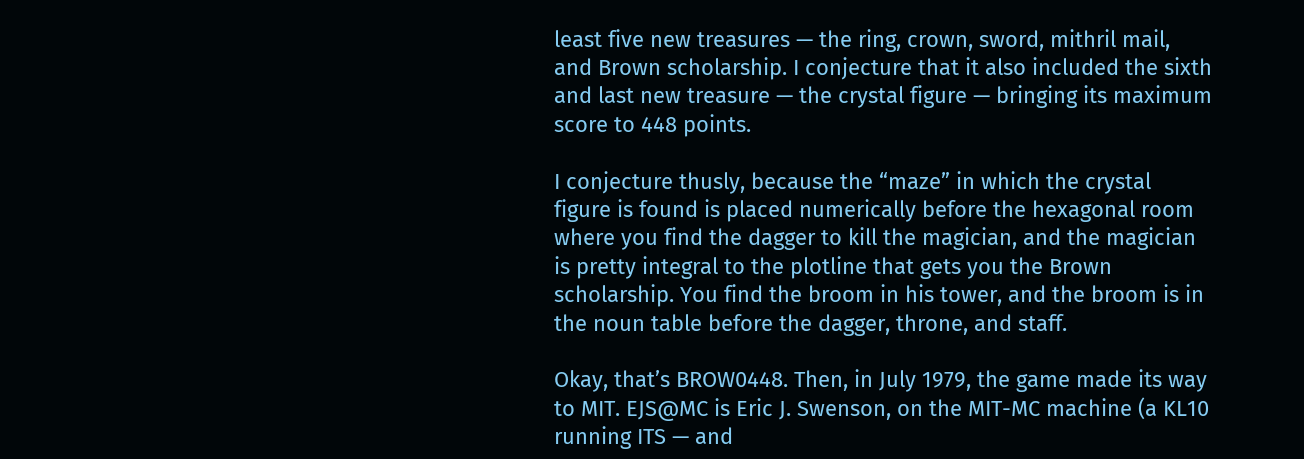least five new treasures — the ring, crown, sword, mithril mail, and Brown scholarship. I conjecture that it also included the sixth and last new treasure — the crystal figure — bringing its maximum score to 448 points.

I conjecture thusly, because the “maze” in which the crystal figure is found is placed numerically before the hexagonal room where you find the dagger to kill the magician, and the magician is pretty integral to the plotline that gets you the Brown scholarship. You find the broom in his tower, and the broom is in the noun table before the dagger, throne, and staff.

Okay, that’s BROW0448. Then, in July 1979, the game made its way to MIT. EJS@MC is Eric J. Swenson, on the MIT-MC machine (a KL10 running ITS — and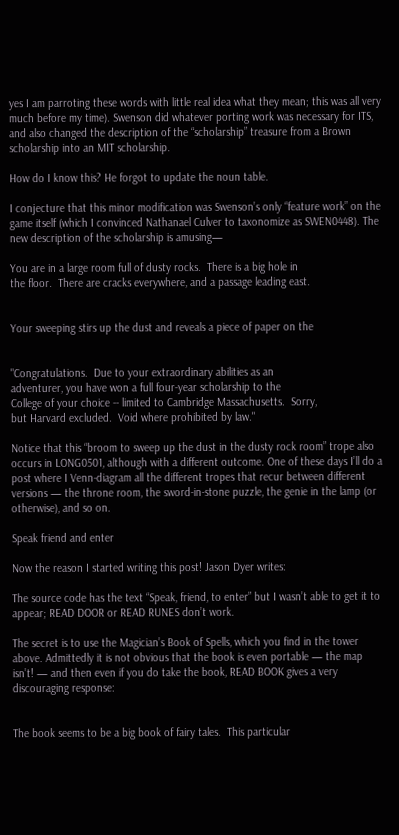yes I am parroting these words with little real idea what they mean; this was all very much before my time). Swenson did whatever porting work was necessary for ITS, and also changed the description of the “scholarship” treasure from a Brown scholarship into an MIT scholarship.

How do I know this? He forgot to update the noun table.

I conjecture that this minor modification was Swenson’s only “feature work” on the game itself (which I convinced Nathanael Culver to taxonomize as SWEN0448). The new description of the scholarship is amusing—

You are in a large room full of dusty rocks.  There is a big hole in
the floor.  There are cracks everywhere, and a passage leading east.


Your sweeping stirs up the dust and reveals a piece of paper on the


"Congratulations.  Due to your extraordinary abilities as an
adventurer, you have won a full four-year scholarship to the
College of your choice -- limited to Cambridge Massachusetts.  Sorry,
but Harvard excluded.  Void where prohibited by law."

Notice that this “broom to sweep up the dust in the dusty rock room” trope also occurs in LONG0501, although with a different outcome. One of these days I’ll do a post where I Venn-diagram all the different tropes that recur between different versions — the throne room, the sword-in-stone puzzle, the genie in the lamp (or otherwise), and so on.

Speak friend and enter

Now the reason I started writing this post! Jason Dyer writes:

The source code has the text “Speak, friend, to enter” but I wasn’t able to get it to appear; READ DOOR or READ RUNES don’t work.

The secret is to use the Magician’s Book of Spells, which you find in the tower above. Admittedly it is not obvious that the book is even portable — the map isn’t! — and then even if you do take the book, READ BOOK gives a very discouraging response:


The book seems to be a big book of fairy tales.  This particular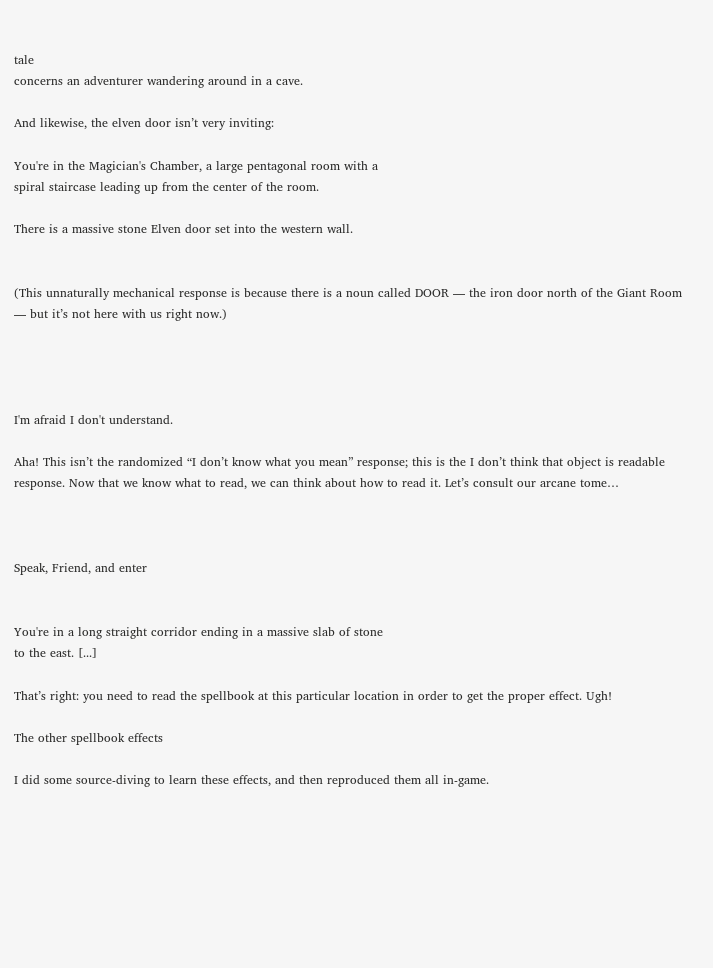tale
concerns an adventurer wandering around in a cave.

And likewise, the elven door isn’t very inviting:

You're in the Magician's Chamber, a large pentagonal room with a
spiral staircase leading up from the center of the room.

There is a massive stone Elven door set into the western wall.


(This unnaturally mechanical response is because there is a noun called DOOR — the iron door north of the Giant Room — but it’s not here with us right now.)




I'm afraid I don't understand.

Aha! This isn’t the randomized “I don’t know what you mean” response; this is the I don’t think that object is readable response. Now that we know what to read, we can think about how to read it. Let’s consult our arcane tome…



Speak, Friend, and enter


You're in a long straight corridor ending in a massive slab of stone
to the east. [...]

That’s right: you need to read the spellbook at this particular location in order to get the proper effect. Ugh!

The other spellbook effects

I did some source-diving to learn these effects, and then reproduced them all in-game.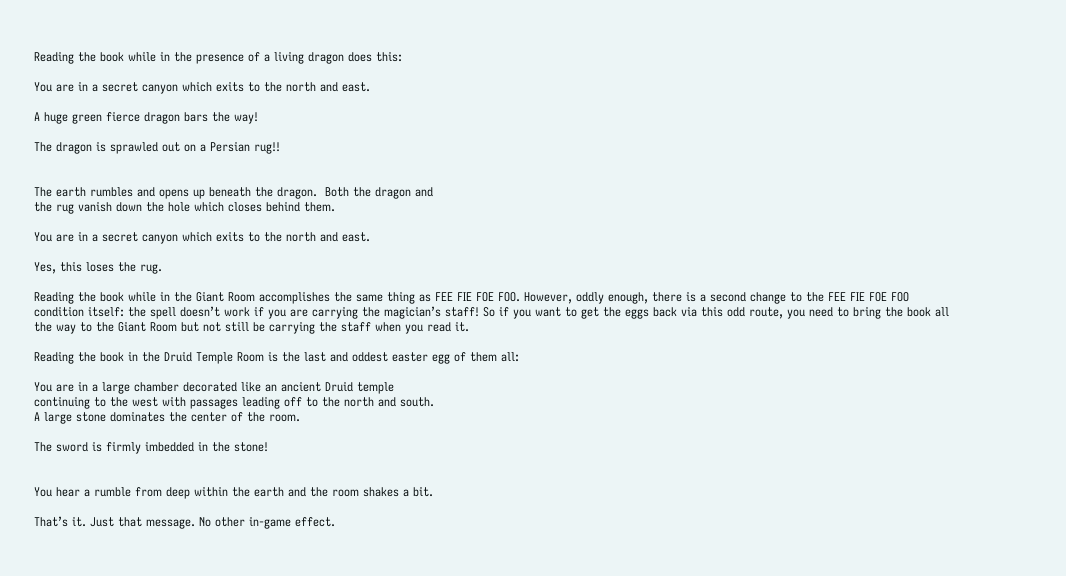Reading the book while in the presence of a living dragon does this:

You are in a secret canyon which exits to the north and east.

A huge green fierce dragon bars the way!

The dragon is sprawled out on a Persian rug!!


The earth rumbles and opens up beneath the dragon.  Both the dragon and
the rug vanish down the hole which closes behind them.

You are in a secret canyon which exits to the north and east.

Yes, this loses the rug.

Reading the book while in the Giant Room accomplishes the same thing as FEE FIE FOE FOO. However, oddly enough, there is a second change to the FEE FIE FOE FOO condition itself: the spell doesn’t work if you are carrying the magician’s staff! So if you want to get the eggs back via this odd route, you need to bring the book all the way to the Giant Room but not still be carrying the staff when you read it.

Reading the book in the Druid Temple Room is the last and oddest easter egg of them all:

You are in a large chamber decorated like an ancient Druid temple
continuing to the west with passages leading off to the north and south.
A large stone dominates the center of the room.

The sword is firmly imbedded in the stone!


You hear a rumble from deep within the earth and the room shakes a bit.

That’s it. Just that message. No other in-game effect.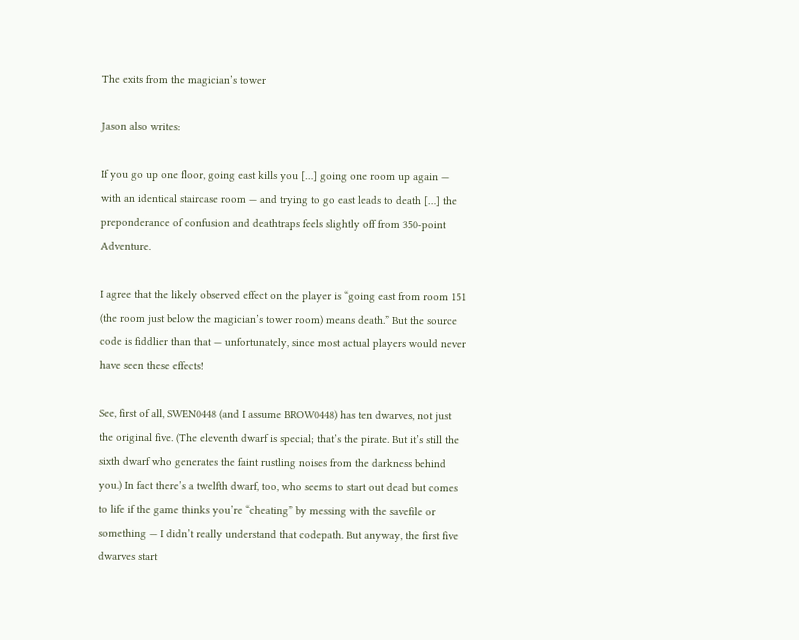The exits from the magician’s tower

Jason also writes:

If you go up one floor, going east kills you […] going one room up again — with an identical staircase room — and trying to go east leads to death […] the preponderance of confusion and deathtraps feels slightly off from 350-point Adventure.

I agree that the likely observed effect on the player is “going east from room 151 (the room just below the magician’s tower room) means death.” But the source code is fiddlier than that — unfortunately, since most actual players would never have seen these effects!

See, first of all, SWEN0448 (and I assume BROW0448) has ten dwarves, not just the original five. (The eleventh dwarf is special; that’s the pirate. But it’s still the sixth dwarf who generates the faint rustling noises from the darkness behind you.) In fact there’s a twelfth dwarf, too, who seems to start out dead but comes to life if the game thinks you’re “cheating” by messing with the savefile or something — I didn’t really understand that codepath. But anyway, the first five dwarves start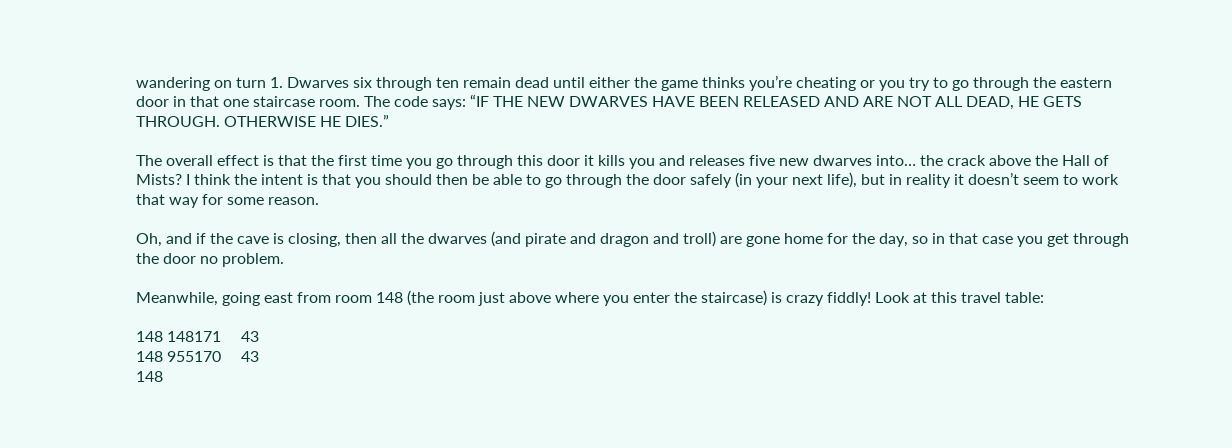wandering on turn 1. Dwarves six through ten remain dead until either the game thinks you’re cheating or you try to go through the eastern door in that one staircase room. The code says: “IF THE NEW DWARVES HAVE BEEN RELEASED AND ARE NOT ALL DEAD, HE GETS THROUGH. OTHERWISE HE DIES.”

The overall effect is that the first time you go through this door it kills you and releases five new dwarves into… the crack above the Hall of Mists? I think the intent is that you should then be able to go through the door safely (in your next life), but in reality it doesn’t seem to work that way for some reason.

Oh, and if the cave is closing, then all the dwarves (and pirate and dragon and troll) are gone home for the day, so in that case you get through the door no problem.

Meanwhile, going east from room 148 (the room just above where you enter the staircase) is crazy fiddly! Look at this travel table:

148 148171     43
148 955170     43
148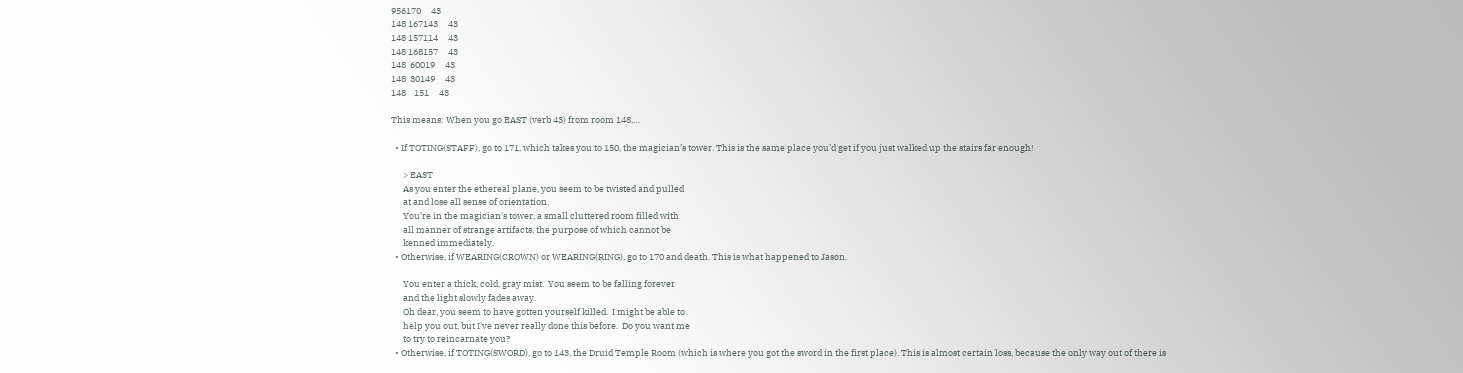956170     43
148 167143     43
148 157114     43
148 168157     43
148  60019     43
148  30149     43
148    151     43

This means: When you go EAST (verb 43) from room 148,…

  • If TOTING(STAFF), go to 171, which takes you to 150, the magician’s tower. This is the same place you’d get if you just walked up the stairs far enough!

      > EAST
      As you enter the ethereal plane, you seem to be twisted and pulled
      at and lose all sense of orientation.
      You're in the magician's tower, a small cluttered room filled with
      all manner of strange artifacts, the purpose of which cannot be
      kenned immediately.
  • Otherwise, if WEARING(CROWN) or WEARING(RING), go to 170 and death. This is what happened to Jason.

      You enter a thick, cold, gray mist.  You seem to be falling forever
      and the light slowly fades away.
      Oh dear, you seem to have gotten yourself killed.  I might be able to
      help you out, but I've never really done this before.  Do you want me
      to try to reincarnate you?
  • Otherwise, if TOTING(SWORD), go to 143, the Druid Temple Room (which is where you got the sword in the first place). This is almost certain loss, because the only way out of there is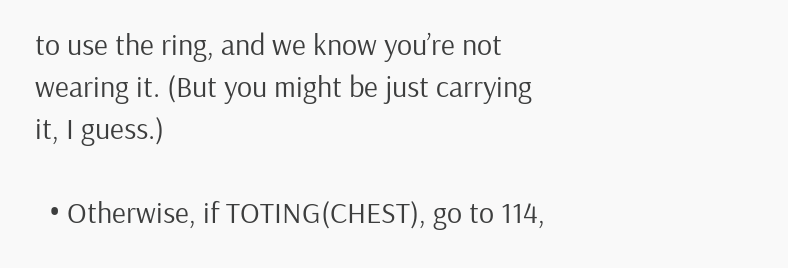to use the ring, and we know you’re not wearing it. (But you might be just carrying it, I guess.)

  • Otherwise, if TOTING(CHEST), go to 114,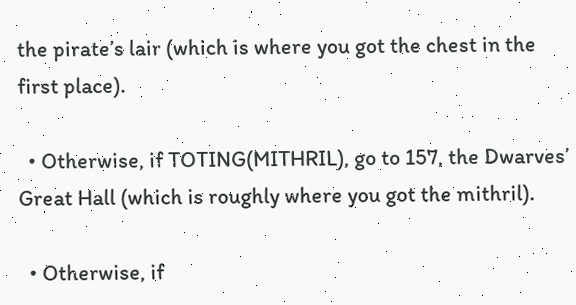the pirate’s lair (which is where you got the chest in the first place).

  • Otherwise, if TOTING(MITHRIL), go to 157, the Dwarves’ Great Hall (which is roughly where you got the mithril).

  • Otherwise, if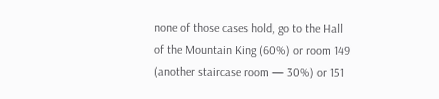none of those cases hold, go to the Hall of the Mountain King (60%) or room 149 (another staircase room — 30%) or 151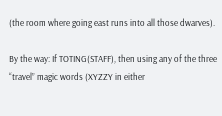(the room where going east runs into all those dwarves).

By the way: If TOTING(STAFF), then using any of the three “travel” magic words (XYZZY in either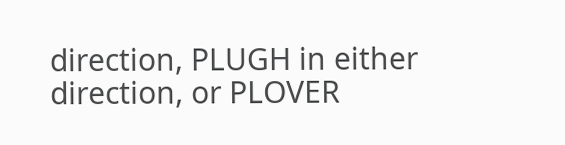direction, PLUGH in either direction, or PLOVER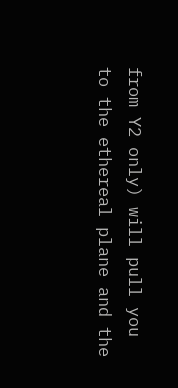from Y2 only) will pull you to the ethereal plane and the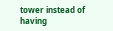tower instead of having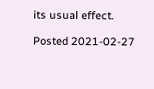its usual effect.

Posted 2021-02-27